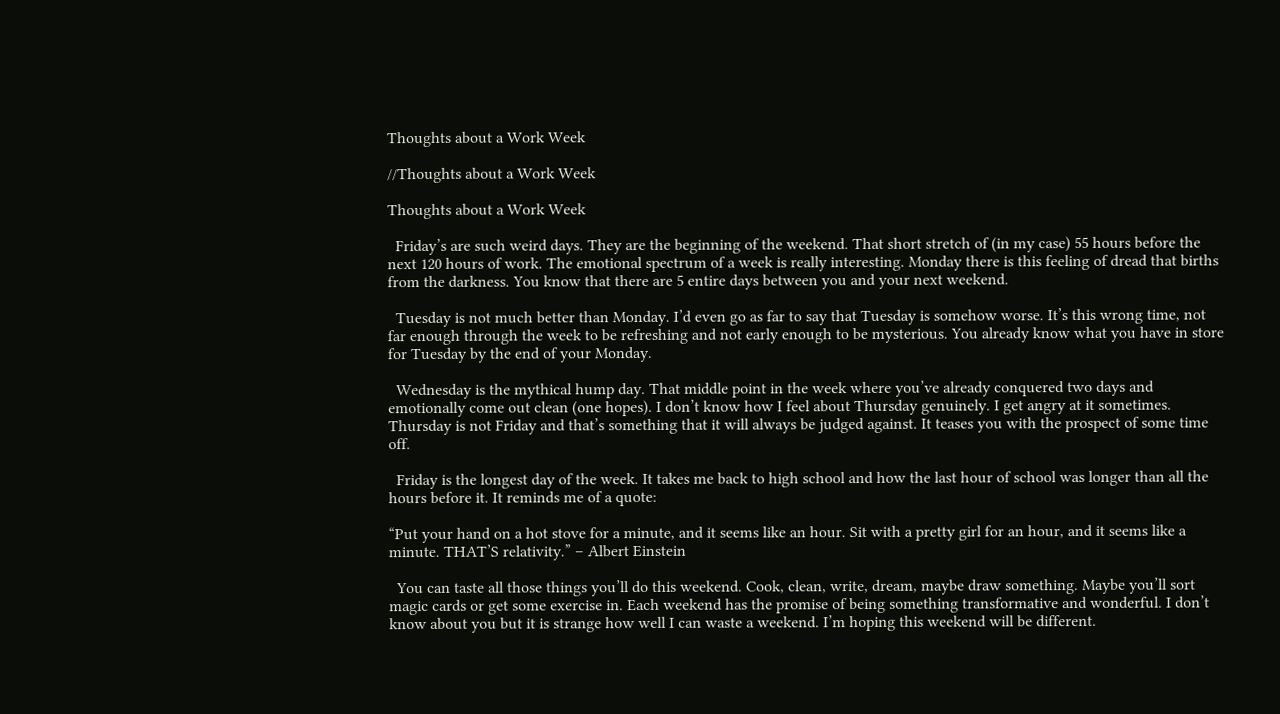Thoughts about a Work Week

//Thoughts about a Work Week

Thoughts about a Work Week

  Friday’s are such weird days. They are the beginning of the weekend. That short stretch of (in my case) 55 hours before the next 120 hours of work. The emotional spectrum of a week is really interesting. Monday there is this feeling of dread that births from the darkness. You know that there are 5 entire days between you and your next weekend.

  Tuesday is not much better than Monday. I’d even go as far to say that Tuesday is somehow worse. It’s this wrong time, not far enough through the week to be refreshing and not early enough to be mysterious. You already know what you have in store for Tuesday by the end of your Monday.

  Wednesday is the mythical hump day. That middle point in the week where you’ve already conquered two days and emotionally come out clean (one hopes). I don’t know how I feel about Thursday genuinely. I get angry at it sometimes. Thursday is not Friday and that’s something that it will always be judged against. It teases you with the prospect of some time off.

  Friday is the longest day of the week. It takes me back to high school and how the last hour of school was longer than all the hours before it. It reminds me of a quote:

“Put your hand on a hot stove for a minute, and it seems like an hour. Sit with a pretty girl for an hour, and it seems like a minute. THAT’S relativity.” – Albert Einstein

  You can taste all those things you’ll do this weekend. Cook, clean, write, dream, maybe draw something. Maybe you’ll sort magic cards or get some exercise in. Each weekend has the promise of being something transformative and wonderful. I don’t know about you but it is strange how well I can waste a weekend. I’m hoping this weekend will be different.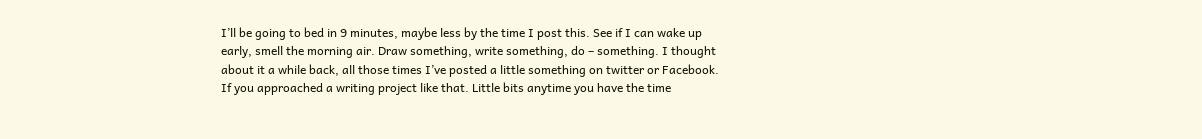I’ll be going to bed in 9 minutes, maybe less by the time I post this. See if I can wake up early, smell the morning air. Draw something, write something, do – something. I thought about it a while back, all those times I’ve posted a little something on twitter or Facebook. If you approached a writing project like that. Little bits anytime you have the time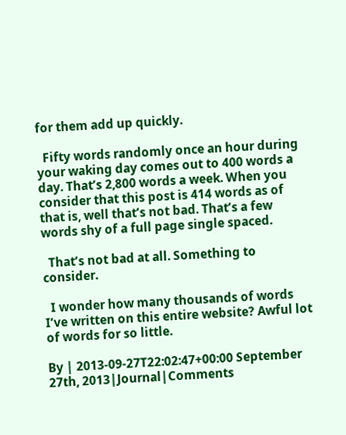for them add up quickly.

  Fifty words randomly once an hour during your waking day comes out to 400 words a day. That’s 2,800 words a week. When you consider that this post is 414 words as of that is, well that’s not bad. That’s a few words shy of a full page single spaced.

  That’s not bad at all. Something to consider.

  I wonder how many thousands of words I’ve written on this entire website? Awful lot of words for so little.

By | 2013-09-27T22:02:47+00:00 September 27th, 2013|Journal|Comments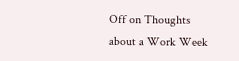Off on Thoughts about a Work Week